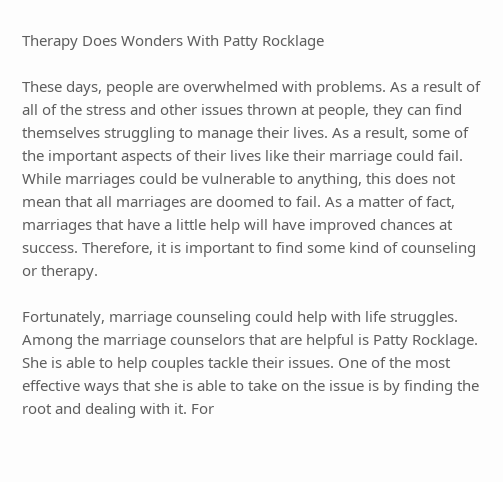Therapy Does Wonders With Patty Rocklage

These days, people are overwhelmed with problems. As a result of all of the stress and other issues thrown at people, they can find themselves struggling to manage their lives. As a result, some of the important aspects of their lives like their marriage could fail. While marriages could be vulnerable to anything, this does not mean that all marriages are doomed to fail. As a matter of fact, marriages that have a little help will have improved chances at success. Therefore, it is important to find some kind of counseling or therapy.

Fortunately, marriage counseling could help with life struggles. Among the marriage counselors that are helpful is Patty Rocklage. She is able to help couples tackle their issues. One of the most effective ways that she is able to take on the issue is by finding the root and dealing with it. For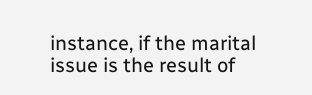instance, if the marital issue is the result of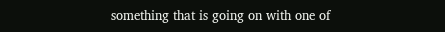something that is going on with one of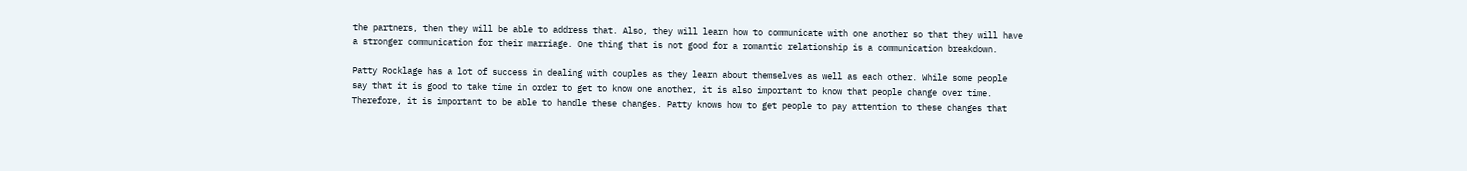the partners, then they will be able to address that. Also, they will learn how to communicate with one another so that they will have a stronger communication for their marriage. One thing that is not good for a romantic relationship is a communication breakdown.

Patty Rocklage has a lot of success in dealing with couples as they learn about themselves as well as each other. While some people say that it is good to take time in order to get to know one another, it is also important to know that people change over time. Therefore, it is important to be able to handle these changes. Patty knows how to get people to pay attention to these changes that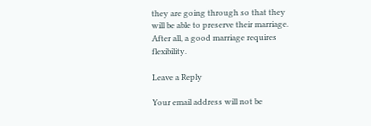they are going through so that they will be able to preserve their marriage. After all, a good marriage requires flexibility.

Leave a Reply

Your email address will not be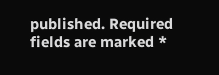published. Required fields are marked *